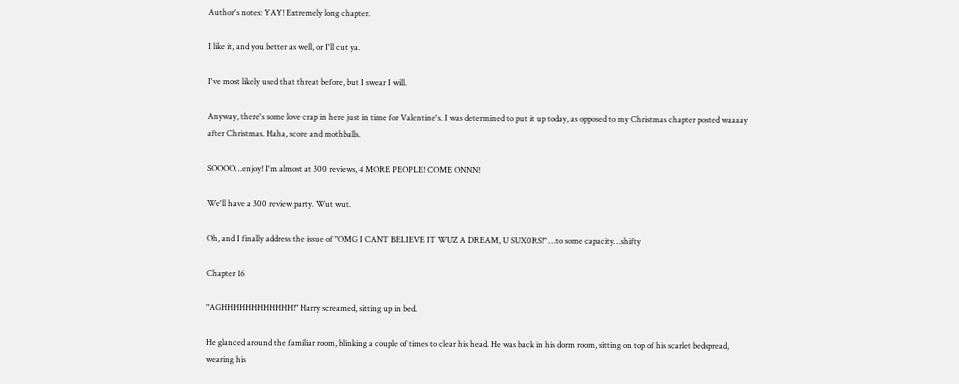Author's notes: YAY! Extremely long chapter.

I like it, and you better as well, or I'll cut ya.

I've most likely used that threat before, but I swear I will.

Anyway, there's some love crap in here just in time for Valentine's. I was determined to put it up today, as opposed to my Christmas chapter posted waaaay after Christmas. Haha, score and mothballs.

SOOOO…enjoy! I'm almost at 300 reviews, 4 MORE PEOPLE! COME ONNN!

We'll have a 300 review party. Wut wut.

Oh, and I finally address the issue of "OMG I CANT BELIEVE IT WUZ A DREAM, U SUX0RS!" …to some capacity…shifty

Chapter 16

"AGHHHHHHHHHHHH!" Harry screamed, sitting up in bed.

He glanced around the familiar room, blinking a couple of times to clear his head. He was back in his dorm room, sitting on top of his scarlet bedspread, wearing his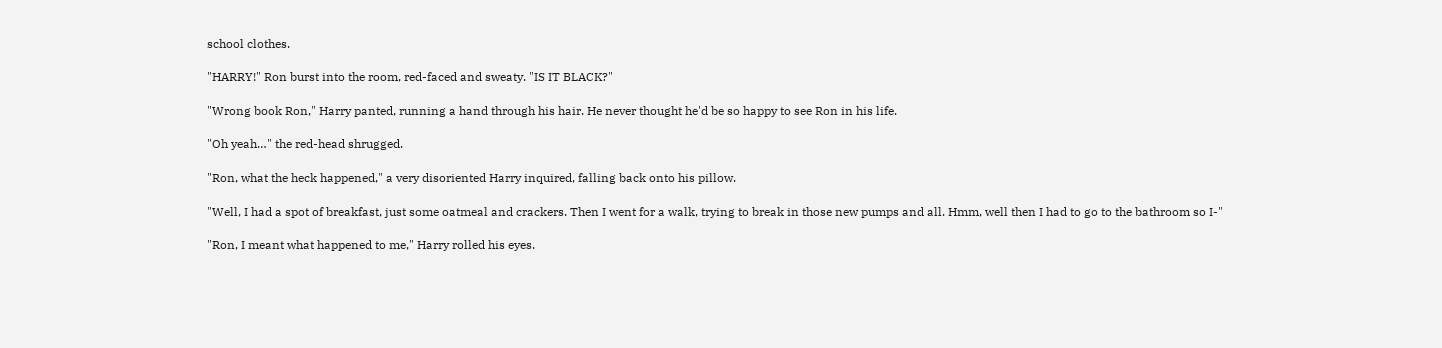school clothes.

"HARRY!" Ron burst into the room, red-faced and sweaty. "IS IT BLACK?"

"Wrong book Ron," Harry panted, running a hand through his hair. He never thought he'd be so happy to see Ron in his life.

"Oh yeah…" the red-head shrugged.

"Ron, what the heck happened," a very disoriented Harry inquired, falling back onto his pillow.

"Well, I had a spot of breakfast, just some oatmeal and crackers. Then I went for a walk, trying to break in those new pumps and all. Hmm, well then I had to go to the bathroom so I-"

"Ron, I meant what happened to me," Harry rolled his eyes.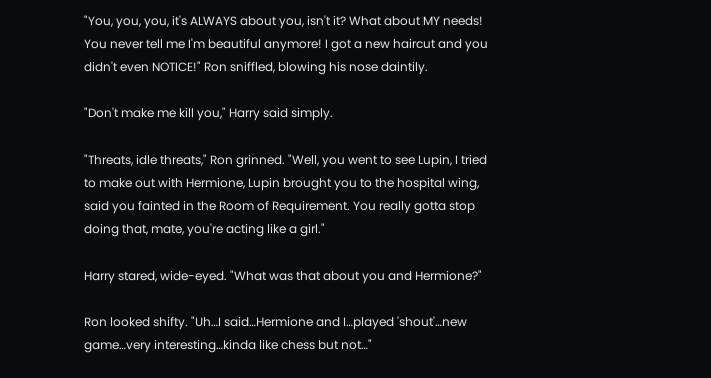"You, you, you, it's ALWAYS about you, isn't it? What about MY needs! You never tell me I'm beautiful anymore! I got a new haircut and you didn't even NOTICE!" Ron sniffled, blowing his nose daintily.

"Don't make me kill you," Harry said simply.

"Threats, idle threats," Ron grinned. "Well, you went to see Lupin, I tried to make out with Hermione, Lupin brought you to the hospital wing, said you fainted in the Room of Requirement. You really gotta stop doing that, mate, you're acting like a girl."

Harry stared, wide-eyed. "What was that about you and Hermione?"

Ron looked shifty. "Uh…I said…Hermione and I…played 'shout'…new game…very interesting…kinda like chess but not…"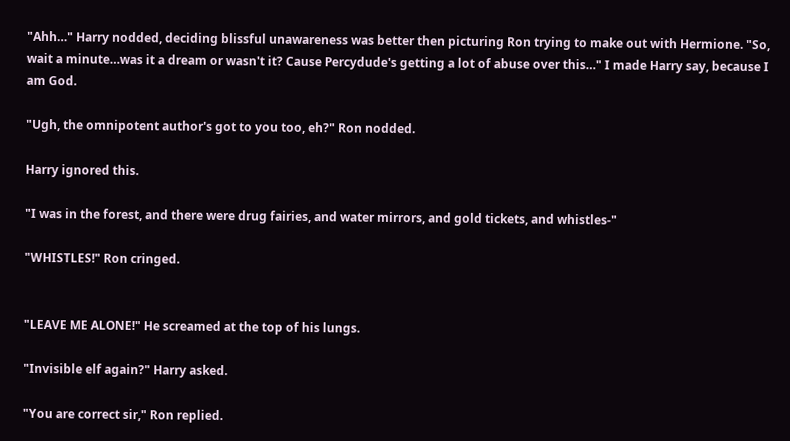"Ahh…" Harry nodded, deciding blissful unawareness was better then picturing Ron trying to make out with Hermione. "So, wait a minute…was it a dream or wasn't it? Cause Percydude's getting a lot of abuse over this…" I made Harry say, because I am God.

"Ugh, the omnipotent author's got to you too, eh?" Ron nodded.

Harry ignored this.

"I was in the forest, and there were drug fairies, and water mirrors, and gold tickets, and whistles-"

"WHISTLES!" Ron cringed.


"LEAVE ME ALONE!" He screamed at the top of his lungs.

"Invisible elf again?" Harry asked.

"You are correct sir," Ron replied.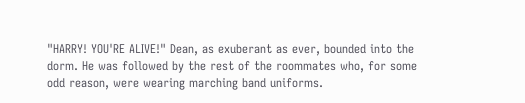"HARRY! YOU'RE ALIVE!" Dean, as exuberant as ever, bounded into the dorm. He was followed by the rest of the roommates who, for some odd reason, were wearing marching band uniforms.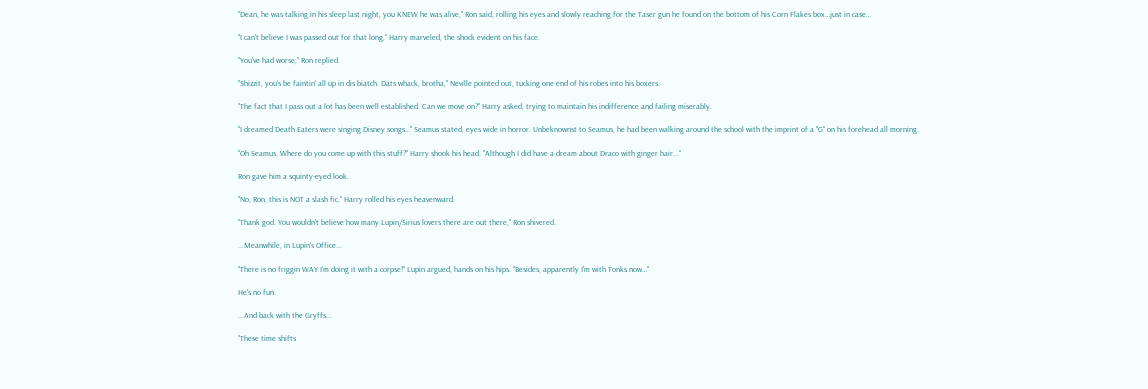"Dean, he was talking in his sleep last night, you KNEW he was alive," Ron said, rolling his eyes and slowly reaching for the Taser gun he found on the bottom of his Corn Flakes box…just in case…

"I can't believe I was passed out for that long," Harry marveled, the shock evident on his face.

"You've had worse," Ron replied.

"Shizzit, you's be faintin' all up in dis biatch. Dats whack, brotha," Neville pointed out, tucking one end of his robes into his boxers.

"The fact that I pass out a lot has been well established. Can we move on?" Harry asked, trying to maintain his indifference and failing miserably.

"I dreamed Death Eaters were singing Disney songs…" Seamus stated, eyes wide in horror. Unbeknownst to Seamus, he had been walking around the school with the imprint of a "G" on his forehead all morning.

"Oh Seamus. Where do you come up with this stuff?" Harry shook his head. "Although I did have a dream about Draco with ginger hair..."

Ron gave him a squinty-eyed look.

"No, Ron, this is NOT a slash fic," Harry rolled his eyes heavenward.

"Thank god. You wouldn't believe how many Lupin/Sirius lovers there are out there," Ron shivered.

...Meanwhile, in Lupin's Office...

"There is no friggin WAY I'm doing it with a corpse!" Lupin argued, hands on his hips. "Besides, apparently I'm with Tonks now…"

He's no fun.

...And back with the Gryffs...

"These time shifts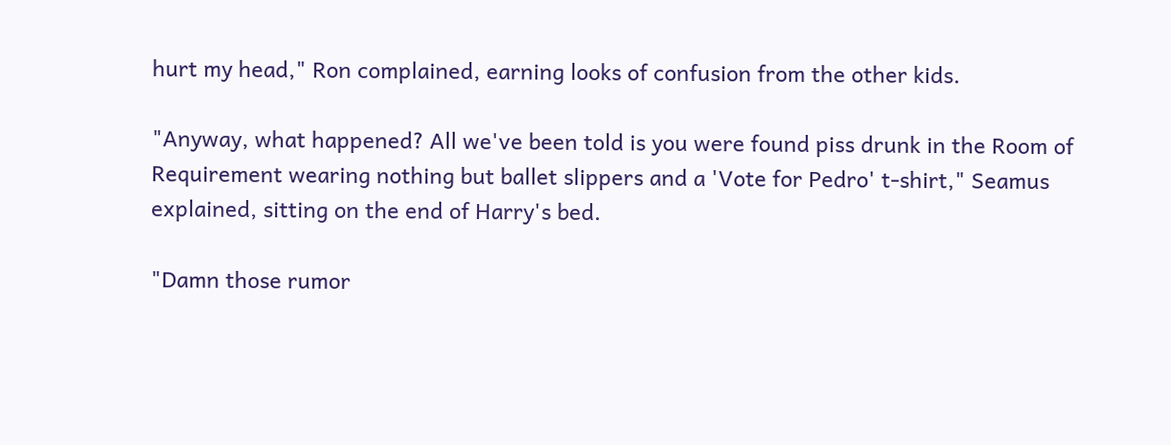hurt my head," Ron complained, earning looks of confusion from the other kids.

"Anyway, what happened? All we've been told is you were found piss drunk in the Room of Requirement wearing nothing but ballet slippers and a 'Vote for Pedro' t-shirt," Seamus explained, sitting on the end of Harry's bed.

"Damn those rumor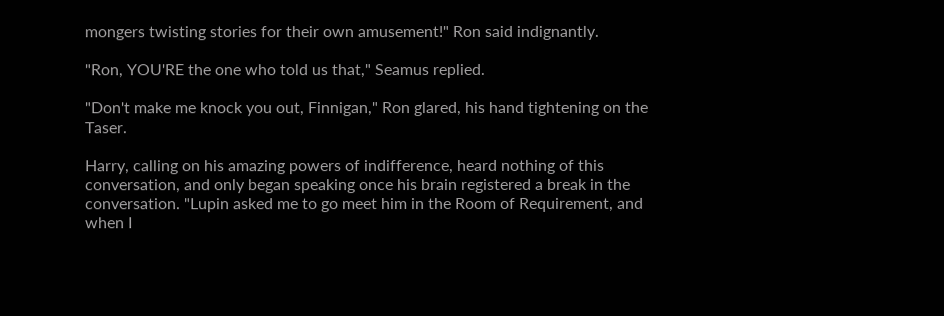mongers twisting stories for their own amusement!" Ron said indignantly.

"Ron, YOU'RE the one who told us that," Seamus replied.

"Don't make me knock you out, Finnigan," Ron glared, his hand tightening on the Taser.

Harry, calling on his amazing powers of indifference, heard nothing of this conversation, and only began speaking once his brain registered a break in the conversation. "Lupin asked me to go meet him in the Room of Requirement, and when I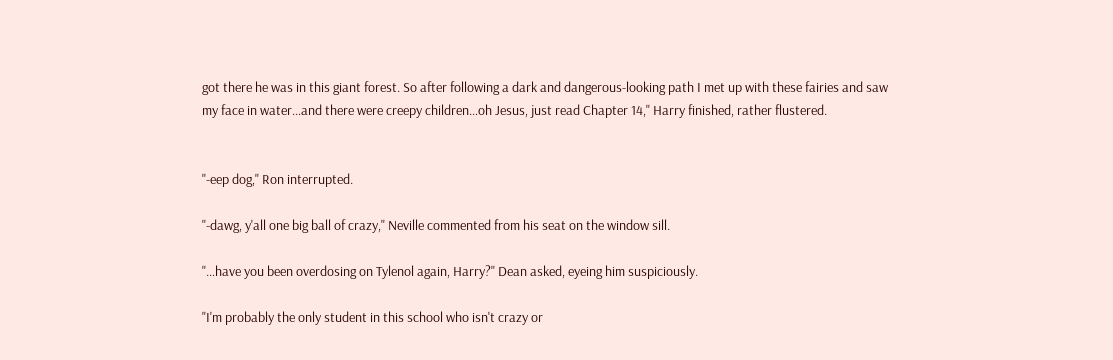got there he was in this giant forest. So after following a dark and dangerous-looking path I met up with these fairies and saw my face in water…and there were creepy children…oh Jesus, just read Chapter 14," Harry finished, rather flustered.


"-eep dog," Ron interrupted.

"-dawg, y'all one big ball of crazy," Neville commented from his seat on the window sill.

"…have you been overdosing on Tylenol again, Harry?" Dean asked, eyeing him suspiciously.

"I'm probably the only student in this school who isn't crazy or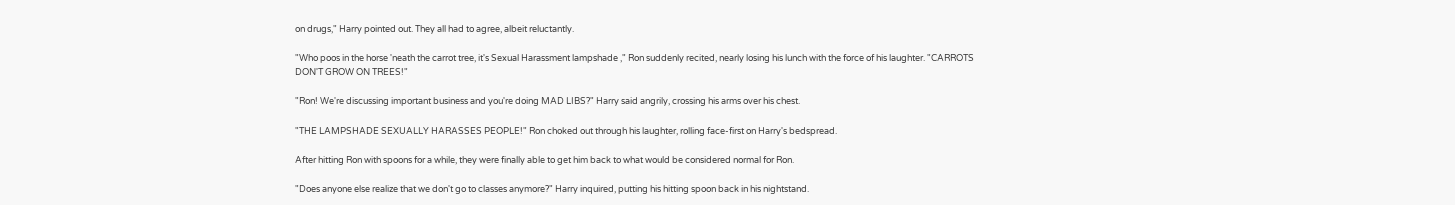on drugs," Harry pointed out. They all had to agree, albeit reluctantly.

"Who poos in the horse 'neath the carrot tree, it's Sexual Harassment lampshade ," Ron suddenly recited, nearly losing his lunch with the force of his laughter. "CARROTS DON'T GROW ON TREES!"

"Ron! We're discussing important business and you're doing MAD LIBS?" Harry said angrily, crossing his arms over his chest.

"THE LAMPSHADE SEXUALLY HARASSES PEOPLE!" Ron choked out through his laughter, rolling face-first on Harry's bedspread.

After hitting Ron with spoons for a while, they were finally able to get him back to what would be considered normal for Ron.

"Does anyone else realize that we don't go to classes anymore?" Harry inquired, putting his hitting spoon back in his nightstand.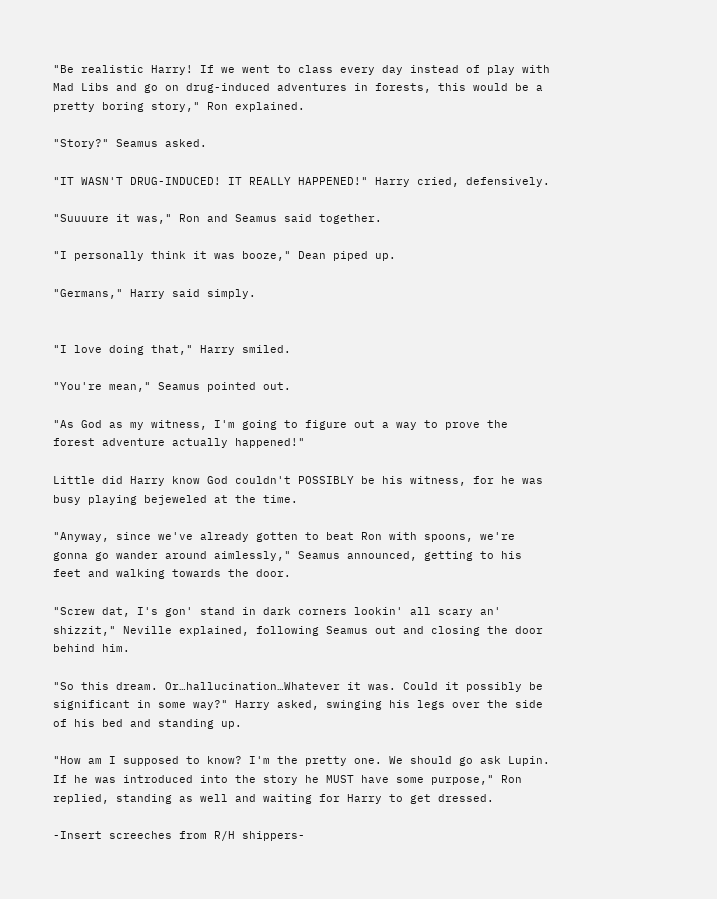"Be realistic Harry! If we went to class every day instead of play with Mad Libs and go on drug-induced adventures in forests, this would be a pretty boring story," Ron explained.

"Story?" Seamus asked.

"IT WASN'T DRUG-INDUCED! IT REALLY HAPPENED!" Harry cried, defensively.

"Suuuure it was," Ron and Seamus said together.

"I personally think it was booze," Dean piped up.

"Germans," Harry said simply.


"I love doing that," Harry smiled.

"You're mean," Seamus pointed out.

"As God as my witness, I'm going to figure out a way to prove the forest adventure actually happened!"

Little did Harry know God couldn't POSSIBLY be his witness, for he was busy playing bejeweled at the time.

"Anyway, since we've already gotten to beat Ron with spoons, we're gonna go wander around aimlessly," Seamus announced, getting to his feet and walking towards the door.

"Screw dat, I's gon' stand in dark corners lookin' all scary an' shizzit," Neville explained, following Seamus out and closing the door behind him.

"So this dream. Or…hallucination…Whatever it was. Could it possibly be significant in some way?" Harry asked, swinging his legs over the side of his bed and standing up.

"How am I supposed to know? I'm the pretty one. We should go ask Lupin. If he was introduced into the story he MUST have some purpose," Ron replied, standing as well and waiting for Harry to get dressed.

-Insert screeches from R/H shippers-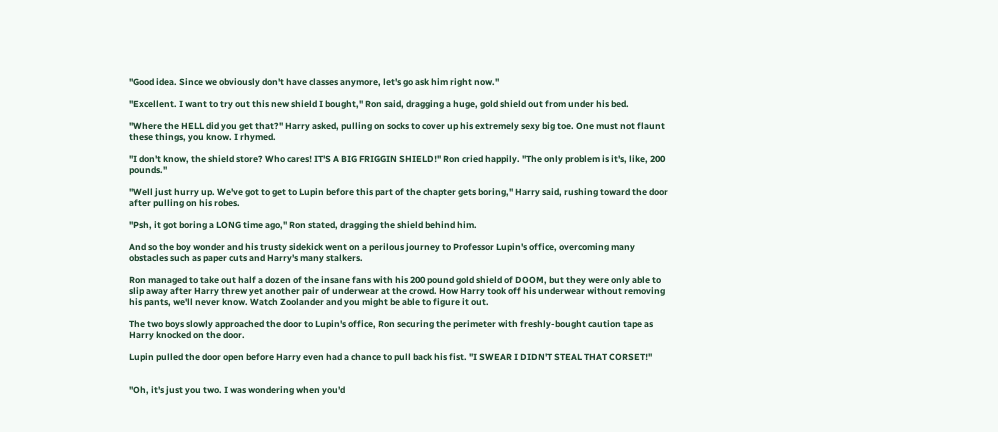"Good idea. Since we obviously don't have classes anymore, let's go ask him right now."

"Excellent. I want to try out this new shield I bought," Ron said, dragging a huge, gold shield out from under his bed.

"Where the HELL did you get that?" Harry asked, pulling on socks to cover up his extremely sexy big toe. One must not flaunt these things, you know. I rhymed.

"I don't know, the shield store? Who cares! IT'S A BIG FRIGGIN SHIELD!" Ron cried happily. "The only problem is it's, like, 200 pounds."

"Well just hurry up. We've got to get to Lupin before this part of the chapter gets boring," Harry said, rushing toward the door after pulling on his robes.

"Psh, it got boring a LONG time ago," Ron stated, dragging the shield behind him.

And so the boy wonder and his trusty sidekick went on a perilous journey to Professor Lupin's office, overcoming many obstacles such as paper cuts and Harry's many stalkers.

Ron managed to take out half a dozen of the insane fans with his 200 pound gold shield of DOOM, but they were only able to slip away after Harry threw yet another pair of underwear at the crowd. How Harry took off his underwear without removing his pants, we'll never know. Watch Zoolander and you might be able to figure it out.

The two boys slowly approached the door to Lupin's office, Ron securing the perimeter with freshly-bought caution tape as Harry knocked on the door.

Lupin pulled the door open before Harry even had a chance to pull back his fist. "I SWEAR I DIDN'T STEAL THAT CORSET!"


"Oh, it's just you two. I was wondering when you'd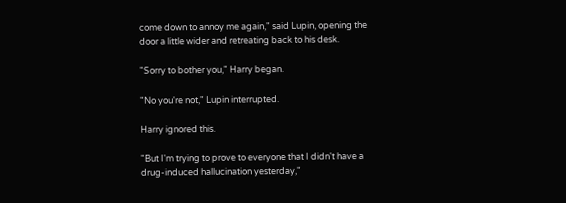come down to annoy me again," said Lupin, opening the door a little wider and retreating back to his desk.

"Sorry to bother you," Harry began.

"No you're not," Lupin interrupted.

Harry ignored this.

"But I'm trying to prove to everyone that I didn't have a drug-induced hallucination yesterday,"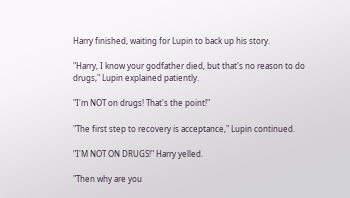Harry finished, waiting for Lupin to back up his story.

"Harry, I know your godfather died, but that's no reason to do drugs," Lupin explained patiently.

"I'm NOT on drugs! That's the point!"

"The first step to recovery is acceptance," Lupin continued.

"I'M NOT ON DRUGS!" Harry yelled.

"Then why are you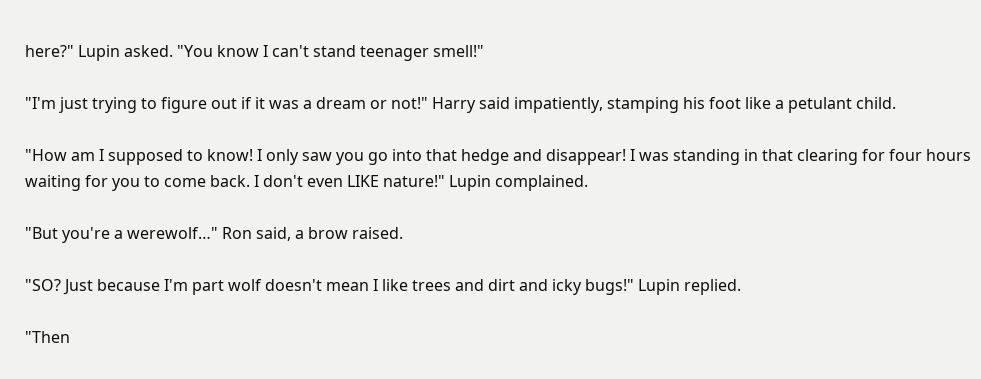here?" Lupin asked. "You know I can't stand teenager smell!"

"I'm just trying to figure out if it was a dream or not!" Harry said impatiently, stamping his foot like a petulant child.

"How am I supposed to know! I only saw you go into that hedge and disappear! I was standing in that clearing for four hours waiting for you to come back. I don't even LIKE nature!" Lupin complained.

"But you're a werewolf…" Ron said, a brow raised.

"SO? Just because I'm part wolf doesn't mean I like trees and dirt and icky bugs!" Lupin replied.

"Then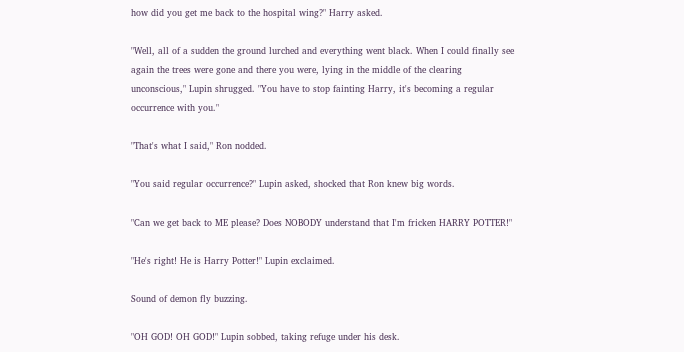how did you get me back to the hospital wing?" Harry asked.

"Well, all of a sudden the ground lurched and everything went black. When I could finally see again the trees were gone and there you were, lying in the middle of the clearing unconscious," Lupin shrugged. "You have to stop fainting Harry, it's becoming a regular occurrence with you."

"That's what I said," Ron nodded.

"You said regular occurrence?" Lupin asked, shocked that Ron knew big words.

"Can we get back to ME please? Does NOBODY understand that I'm fricken HARRY POTTER!"

"He's right! He is Harry Potter!" Lupin exclaimed.

Sound of demon fly buzzing.

"OH GOD! OH GOD!" Lupin sobbed, taking refuge under his desk.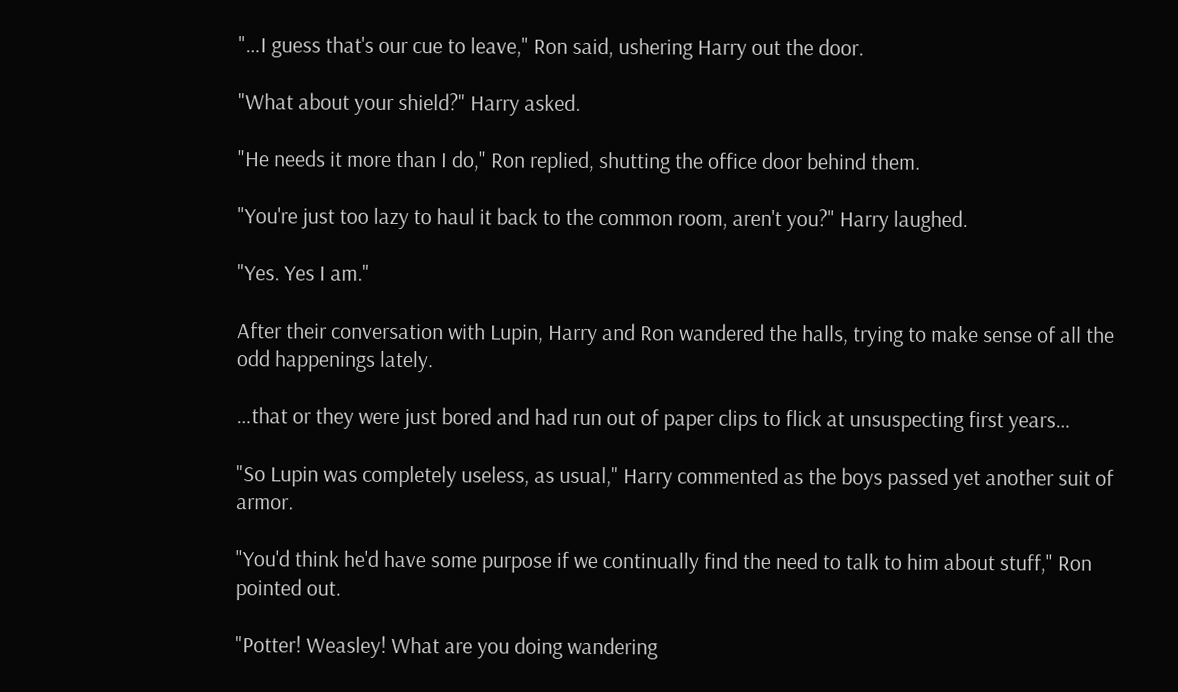"…I guess that's our cue to leave," Ron said, ushering Harry out the door.

"What about your shield?" Harry asked.

"He needs it more than I do," Ron replied, shutting the office door behind them.

"You're just too lazy to haul it back to the common room, aren't you?" Harry laughed.

"Yes. Yes I am."

After their conversation with Lupin, Harry and Ron wandered the halls, trying to make sense of all the odd happenings lately.

…that or they were just bored and had run out of paper clips to flick at unsuspecting first years…

"So Lupin was completely useless, as usual," Harry commented as the boys passed yet another suit of armor.

"You'd think he'd have some purpose if we continually find the need to talk to him about stuff," Ron pointed out.

"Potter! Weasley! What are you doing wandering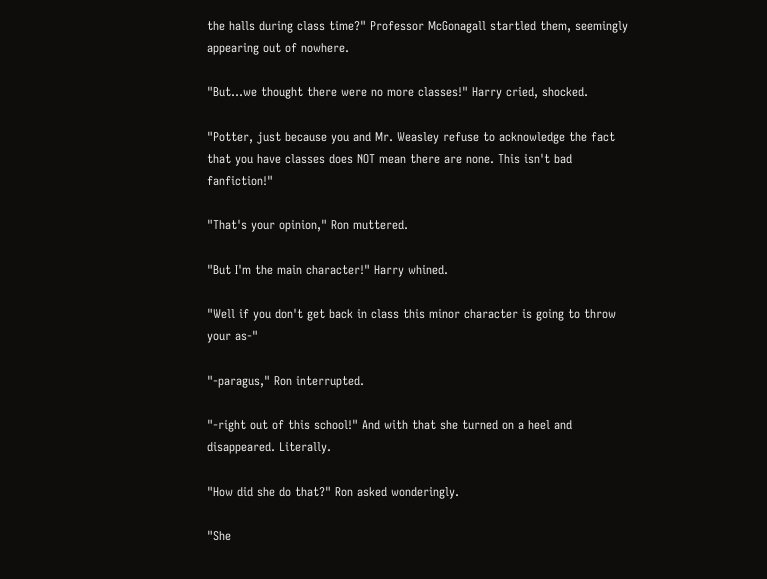the halls during class time?" Professor McGonagall startled them, seemingly appearing out of nowhere.

"But…we thought there were no more classes!" Harry cried, shocked.

"Potter, just because you and Mr. Weasley refuse to acknowledge the fact that you have classes does NOT mean there are none. This isn't bad fanfiction!"

"That's your opinion," Ron muttered.

"But I'm the main character!" Harry whined.

"Well if you don't get back in class this minor character is going to throw your as-"

"-paragus," Ron interrupted.

"-right out of this school!" And with that she turned on a heel and disappeared. Literally.

"How did she do that?" Ron asked wonderingly.

"She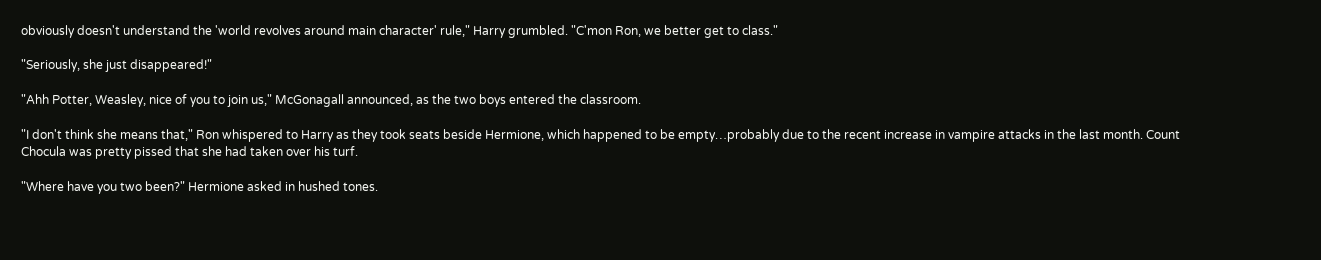obviously doesn't understand the 'world revolves around main character' rule," Harry grumbled. "C'mon Ron, we better get to class."

"Seriously, she just disappeared!"

"Ahh Potter, Weasley, nice of you to join us," McGonagall announced, as the two boys entered the classroom.

"I don't think she means that," Ron whispered to Harry as they took seats beside Hermione, which happened to be empty…probably due to the recent increase in vampire attacks in the last month. Count Chocula was pretty pissed that she had taken over his turf.

"Where have you two been?" Hermione asked in hushed tones.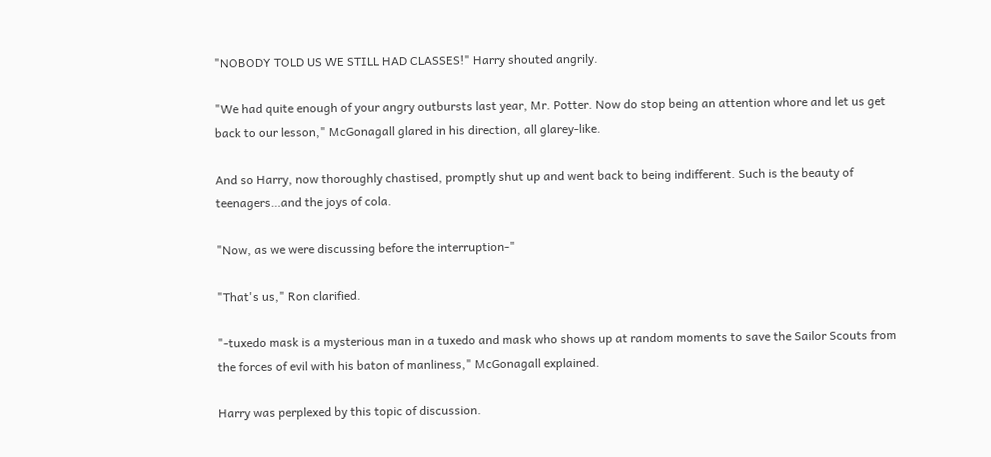"NOBODY TOLD US WE STILL HAD CLASSES!" Harry shouted angrily.

"We had quite enough of your angry outbursts last year, Mr. Potter. Now do stop being an attention whore and let us get back to our lesson," McGonagall glared in his direction, all glarey-like.

And so Harry, now thoroughly chastised, promptly shut up and went back to being indifferent. Such is the beauty of teenagers…and the joys of cola.

"Now, as we were discussing before the interruption-"

"That's us," Ron clarified.

"-tuxedo mask is a mysterious man in a tuxedo and mask who shows up at random moments to save the Sailor Scouts from the forces of evil with his baton of manliness," McGonagall explained.

Harry was perplexed by this topic of discussion.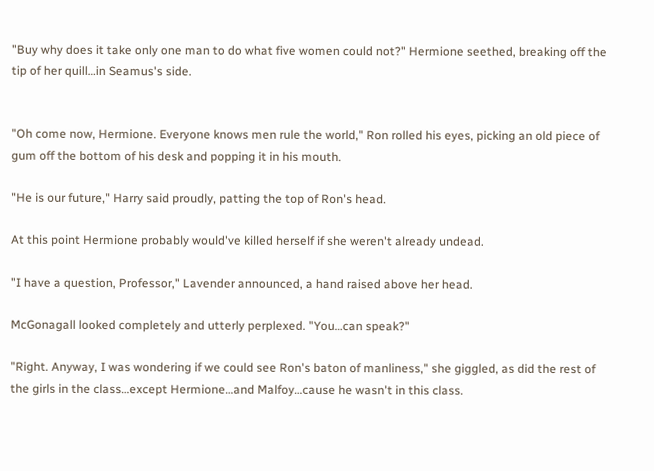"Buy why does it take only one man to do what five women could not?" Hermione seethed, breaking off the tip of her quill…in Seamus's side.


"Oh come now, Hermione. Everyone knows men rule the world," Ron rolled his eyes, picking an old piece of gum off the bottom of his desk and popping it in his mouth.

"He is our future," Harry said proudly, patting the top of Ron's head.

At this point Hermione probably would've killed herself if she weren't already undead.

"I have a question, Professor," Lavender announced, a hand raised above her head.

McGonagall looked completely and utterly perplexed. "You…can speak?"

"Right. Anyway, I was wondering if we could see Ron's baton of manliness," she giggled, as did the rest of the girls in the class…except Hermione…and Malfoy…cause he wasn't in this class.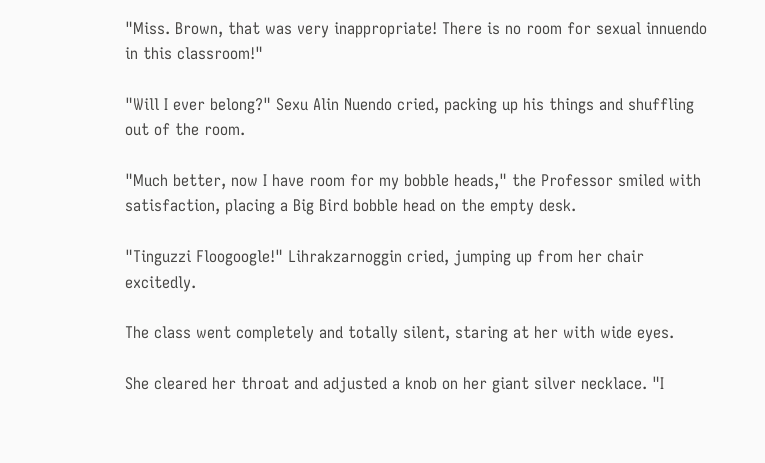"Miss. Brown, that was very inappropriate! There is no room for sexual innuendo in this classroom!"

"Will I ever belong?" Sexu Alin Nuendo cried, packing up his things and shuffling out of the room.

"Much better, now I have room for my bobble heads," the Professor smiled with satisfaction, placing a Big Bird bobble head on the empty desk.

"Tinguzzi Floogoogle!" Lihrakzarnoggin cried, jumping up from her chair excitedly.

The class went completely and totally silent, staring at her with wide eyes.

She cleared her throat and adjusted a knob on her giant silver necklace. "I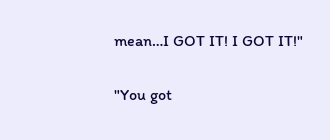mean…I GOT IT! I GOT IT!"

"You got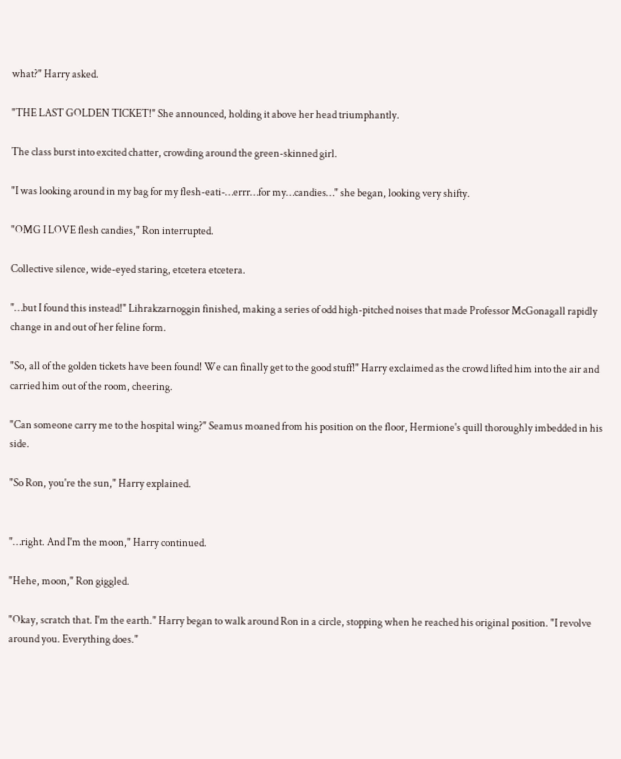what?" Harry asked.

"THE LAST GOLDEN TICKET!" She announced, holding it above her head triumphantly.

The class burst into excited chatter, crowding around the green-skinned girl.

"I was looking around in my bag for my flesh-eati-…errr…for my…candies…" she began, looking very shifty.

"OMG I LOVE flesh candies," Ron interrupted.

Collective silence, wide-eyed staring, etcetera etcetera.

"…but I found this instead!" Lihrakzarnoggin finished, making a series of odd high-pitched noises that made Professor McGonagall rapidly change in and out of her feline form.

"So, all of the golden tickets have been found! We can finally get to the good stuff!" Harry exclaimed as the crowd lifted him into the air and carried him out of the room, cheering.

"Can someone carry me to the hospital wing?" Seamus moaned from his position on the floor, Hermione's quill thoroughly imbedded in his side.

"So Ron, you're the sun," Harry explained.


"…right. And I'm the moon," Harry continued.

"Hehe, moon," Ron giggled.

"Okay, scratch that. I'm the earth." Harry began to walk around Ron in a circle, stopping when he reached his original position. "I revolve around you. Everything does."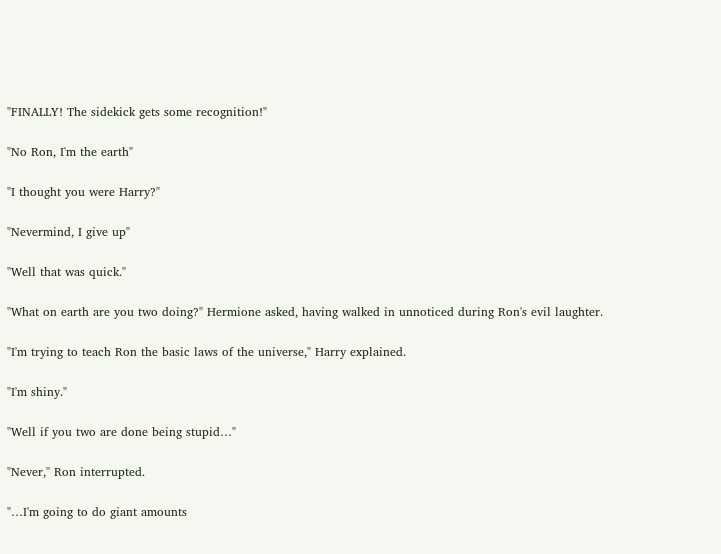"FINALLY! The sidekick gets some recognition!"

"No Ron, I'm the earth"

"I thought you were Harry?"

"Nevermind, I give up"

"Well that was quick."

"What on earth are you two doing?" Hermione asked, having walked in unnoticed during Ron's evil laughter.

"I'm trying to teach Ron the basic laws of the universe," Harry explained.

"I'm shiny."

"Well if you two are done being stupid…"

"Never," Ron interrupted.

"…I'm going to do giant amounts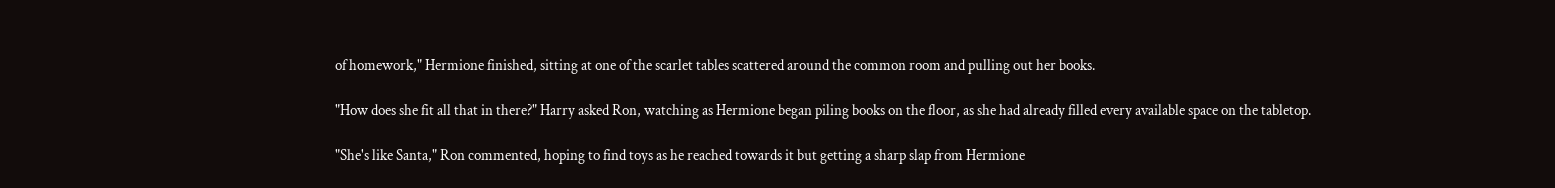of homework," Hermione finished, sitting at one of the scarlet tables scattered around the common room and pulling out her books.

"How does she fit all that in there?" Harry asked Ron, watching as Hermione began piling books on the floor, as she had already filled every available space on the tabletop.

"She's like Santa," Ron commented, hoping to find toys as he reached towards it but getting a sharp slap from Hermione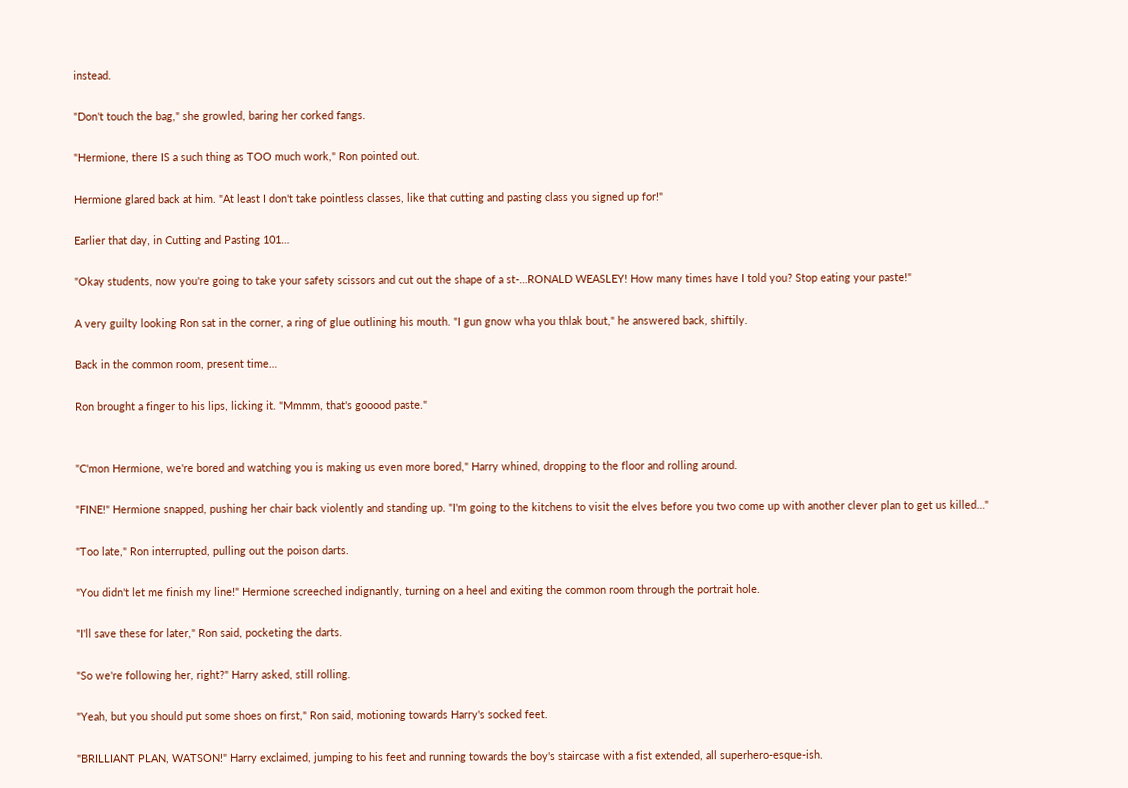instead.

"Don't touch the bag," she growled, baring her corked fangs.

"Hermione, there IS a such thing as TOO much work," Ron pointed out.

Hermione glared back at him. "At least I don't take pointless classes, like that cutting and pasting class you signed up for!"

Earlier that day, in Cutting and Pasting 101…

"Okay students, now you're going to take your safety scissors and cut out the shape of a st-…RONALD WEASLEY! How many times have I told you? Stop eating your paste!"

A very guilty looking Ron sat in the corner, a ring of glue outlining his mouth. "I gun gnow wha you thlak bout," he answered back, shiftily.

Back in the common room, present time…

Ron brought a finger to his lips, licking it. "Mmmm, that's gooood paste."


"C'mon Hermione, we're bored and watching you is making us even more bored," Harry whined, dropping to the floor and rolling around.

"FINE!" Hermione snapped, pushing her chair back violently and standing up. "I'm going to the kitchens to visit the elves before you two come up with another clever plan to get us killed…"

"Too late," Ron interrupted, pulling out the poison darts.

"You didn't let me finish my line!" Hermione screeched indignantly, turning on a heel and exiting the common room through the portrait hole.

"I'll save these for later," Ron said, pocketing the darts.

"So we're following her, right?" Harry asked, still rolling.

"Yeah, but you should put some shoes on first," Ron said, motioning towards Harry's socked feet.

"BRILLIANT PLAN, WATSON!" Harry exclaimed, jumping to his feet and running towards the boy's staircase with a fist extended, all superhero-esque-ish.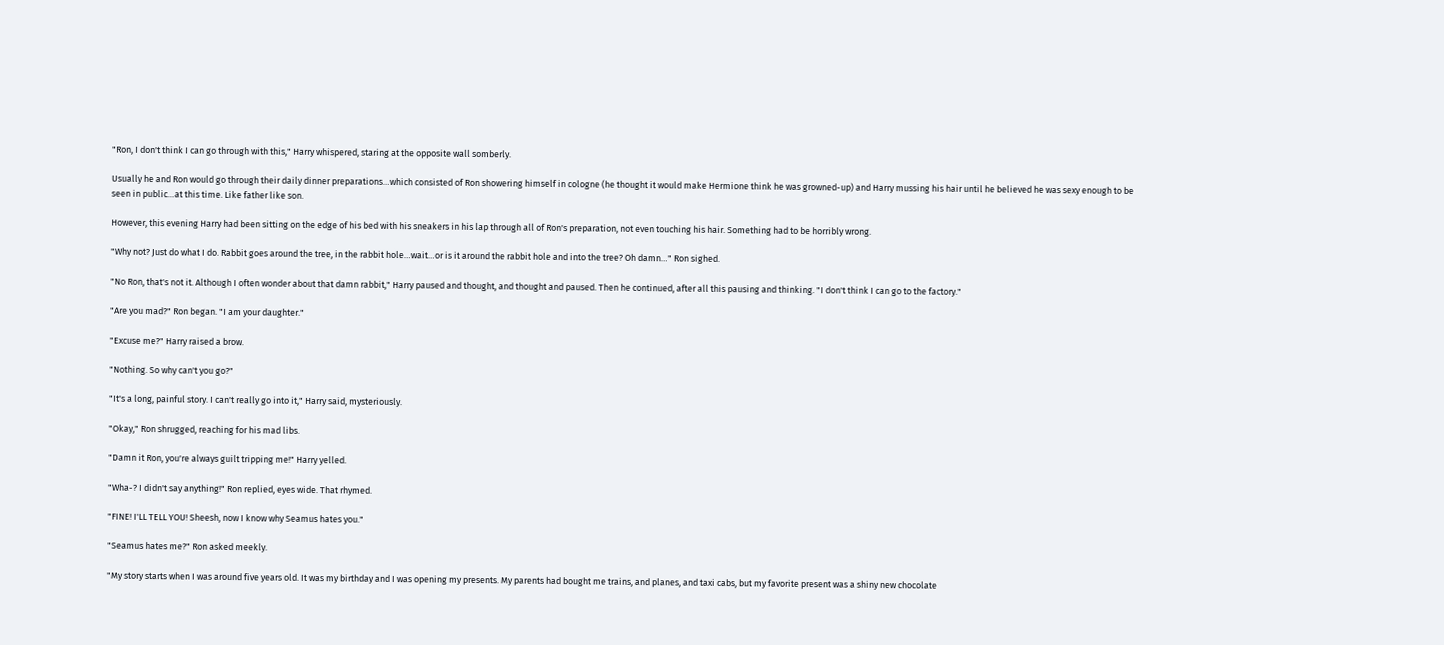"Ron, I don't think I can go through with this," Harry whispered, staring at the opposite wall somberly.

Usually he and Ron would go through their daily dinner preparations…which consisted of Ron showering himself in cologne (he thought it would make Hermione think he was growned-up) and Harry mussing his hair until he believed he was sexy enough to be seen in public…at this time. Like father like son.

However, this evening Harry had been sitting on the edge of his bed with his sneakers in his lap through all of Ron's preparation, not even touching his hair. Something had to be horribly wrong.

"Why not? Just do what I do. Rabbit goes around the tree, in the rabbit hole…wait…or is it around the rabbit hole and into the tree? Oh damn…" Ron sighed.

"No Ron, that's not it. Although I often wonder about that damn rabbit," Harry paused and thought, and thought and paused. Then he continued, after all this pausing and thinking. "I don't think I can go to the factory."

"Are you mad?" Ron began. "I am your daughter."

"Excuse me?" Harry raised a brow.

"Nothing. So why can't you go?"

"It's a long, painful story. I can't really go into it," Harry said, mysteriously.

"Okay," Ron shrugged, reaching for his mad libs.

"Damn it Ron, you're always guilt tripping me!" Harry yelled.

"Wha-? I didn't say anything!" Ron replied, eyes wide. That rhymed.

"FINE! I'LL TELL YOU! Sheesh, now I know why Seamus hates you."

"Seamus hates me?" Ron asked meekly.

"My story starts when I was around five years old. It was my birthday and I was opening my presents. My parents had bought me trains, and planes, and taxi cabs, but my favorite present was a shiny new chocolate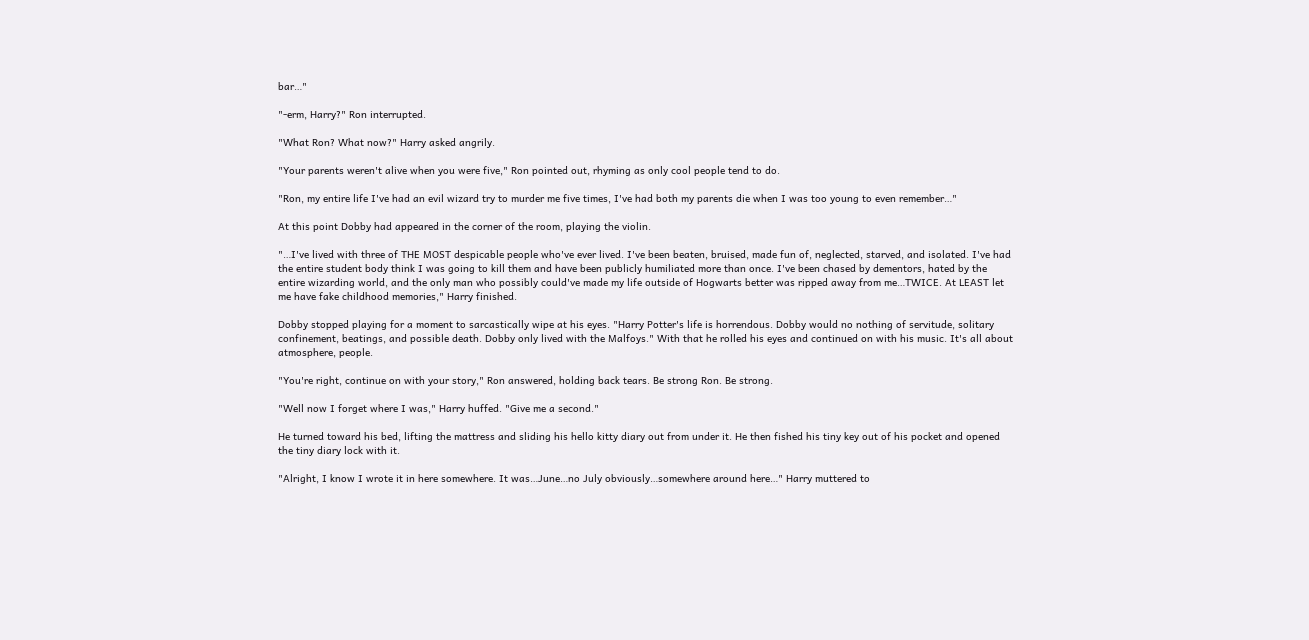bar…"

"-erm, Harry?" Ron interrupted.

"What Ron? What now?" Harry asked angrily.

"Your parents weren't alive when you were five," Ron pointed out, rhyming as only cool people tend to do.

"Ron, my entire life I've had an evil wizard try to murder me five times, I've had both my parents die when I was too young to even remember…"

At this point Dobby had appeared in the corner of the room, playing the violin.

"…I've lived with three of THE MOST despicable people who've ever lived. I've been beaten, bruised, made fun of, neglected, starved, and isolated. I've had the entire student body think I was going to kill them and have been publicly humiliated more than once. I've been chased by dementors, hated by the entire wizarding world, and the only man who possibly could've made my life outside of Hogwarts better was ripped away from me…TWICE. At LEAST let me have fake childhood memories," Harry finished.

Dobby stopped playing for a moment to sarcastically wipe at his eyes. "Harry Potter's life is horrendous. Dobby would no nothing of servitude, solitary confinement, beatings, and possible death. Dobby only lived with the Malfoys." With that he rolled his eyes and continued on with his music. It's all about atmosphere, people.

"You're right, continue on with your story," Ron answered, holding back tears. Be strong Ron. Be strong.

"Well now I forget where I was," Harry huffed. "Give me a second."

He turned toward his bed, lifting the mattress and sliding his hello kitty diary out from under it. He then fished his tiny key out of his pocket and opened the tiny diary lock with it.

"Alright, I know I wrote it in here somewhere. It was…June…no July obviously…somewhere around here…" Harry muttered to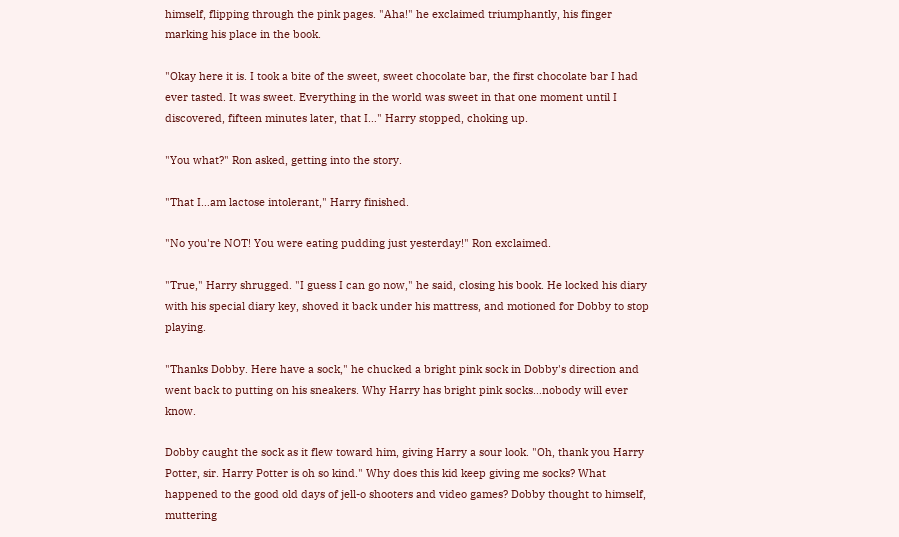himself, flipping through the pink pages. "Aha!" he exclaimed triumphantly, his finger marking his place in the book.

"Okay here it is. I took a bite of the sweet, sweet chocolate bar, the first chocolate bar I had ever tasted. It was sweet. Everything in the world was sweet in that one moment until I discovered, fifteen minutes later, that I…" Harry stopped, choking up.

"You what?" Ron asked, getting into the story.

"That I…am lactose intolerant," Harry finished.

"No you're NOT! You were eating pudding just yesterday!" Ron exclaimed.

"True," Harry shrugged. "I guess I can go now," he said, closing his book. He locked his diary with his special diary key, shoved it back under his mattress, and motioned for Dobby to stop playing.

"Thanks Dobby. Here have a sock," he chucked a bright pink sock in Dobby's direction and went back to putting on his sneakers. Why Harry has bright pink socks…nobody will ever know.

Dobby caught the sock as it flew toward him, giving Harry a sour look. "Oh, thank you Harry Potter, sir. Harry Potter is oh so kind." Why does this kid keep giving me socks? What happened to the good old days of jell-o shooters and video games? Dobby thought to himself, muttering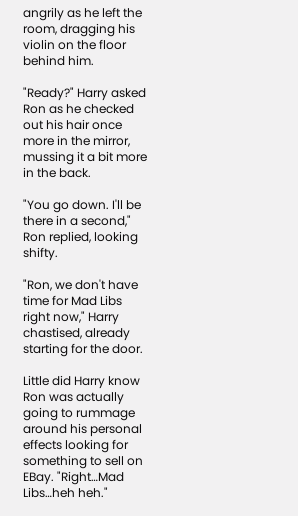angrily as he left the room, dragging his violin on the floor behind him.

"Ready?" Harry asked Ron as he checked out his hair once more in the mirror, mussing it a bit more in the back.

"You go down. I'll be there in a second," Ron replied, looking shifty.

"Ron, we don't have time for Mad Libs right now," Harry chastised, already starting for the door.

Little did Harry know Ron was actually going to rummage around his personal effects looking for something to sell on EBay. "Right…Mad Libs…heh heh."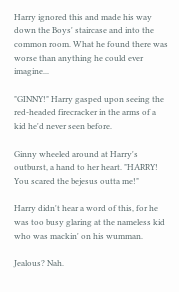Harry ignored this and made his way down the Boys' staircase and into the common room. What he found there was worse than anything he could ever imagine...

"GINNY!" Harry gasped upon seeing the red-headed firecracker in the arms of a kid he'd never seen before.

Ginny wheeled around at Harry's outburst, a hand to her heart. "HARRY! You scared the bejesus outta me!"

Harry didn't hear a word of this, for he was too busy glaring at the nameless kid who was mackin' on his wumman.

Jealous? Nah.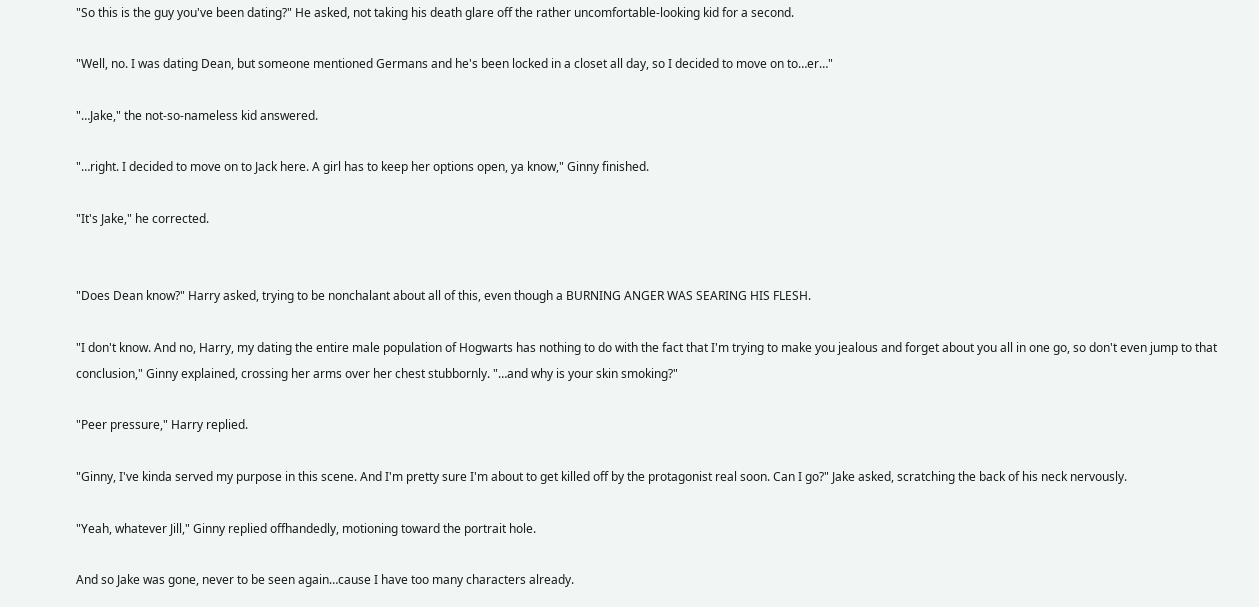"So this is the guy you've been dating?" He asked, not taking his death glare off the rather uncomfortable-looking kid for a second.

"Well, no. I was dating Dean, but someone mentioned Germans and he's been locked in a closet all day, so I decided to move on to…er…"

"…Jake," the not-so-nameless kid answered.

"…right. I decided to move on to Jack here. A girl has to keep her options open, ya know," Ginny finished.

"It's Jake," he corrected.


"Does Dean know?" Harry asked, trying to be nonchalant about all of this, even though a BURNING ANGER WAS SEARING HIS FLESH.

"I don't know. And no, Harry, my dating the entire male population of Hogwarts has nothing to do with the fact that I'm trying to make you jealous and forget about you all in one go, so don't even jump to that conclusion," Ginny explained, crossing her arms over her chest stubbornly. "…and why is your skin smoking?"

"Peer pressure," Harry replied.

"Ginny, I've kinda served my purpose in this scene. And I'm pretty sure I'm about to get killed off by the protagonist real soon. Can I go?" Jake asked, scratching the back of his neck nervously.

"Yeah, whatever Jill," Ginny replied offhandedly, motioning toward the portrait hole.

And so Jake was gone, never to be seen again…cause I have too many characters already.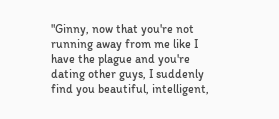"Ginny, now that you're not running away from me like I have the plague and you're dating other guys, I suddenly find you beautiful, intelligent,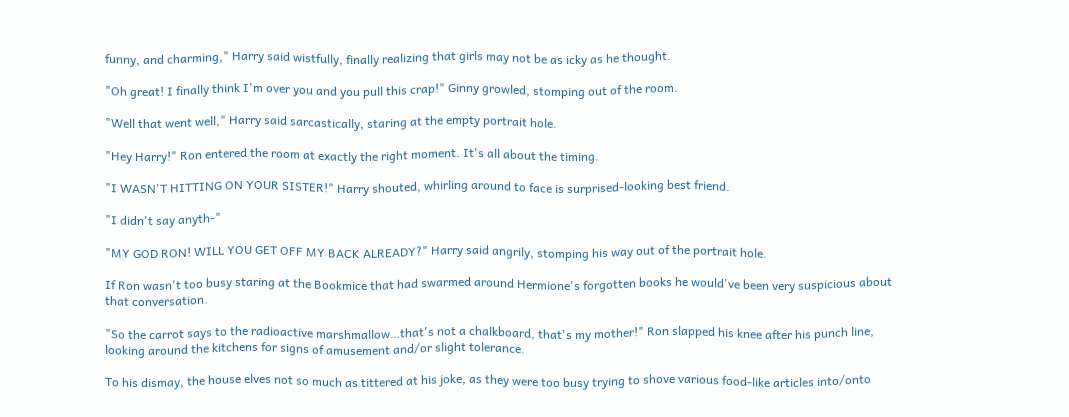funny, and charming," Harry said wistfully, finally realizing that girls may not be as icky as he thought.

"Oh great! I finally think I'm over you and you pull this crap!" Ginny growled, stomping out of the room.

"Well that went well," Harry said sarcastically, staring at the empty portrait hole.

"Hey Harry!" Ron entered the room at exactly the right moment. It's all about the timing.

"I WASN'T HITTING ON YOUR SISTER!" Harry shouted, whirling around to face is surprised-looking best friend.

"I didn't say anyth-"

"MY GOD RON! WILL YOU GET OFF MY BACK ALREADY?" Harry said angrily, stomping his way out of the portrait hole.

If Ron wasn't too busy staring at the Bookmice that had swarmed around Hermione's forgotten books he would've been very suspicious about that conversation.

"So the carrot says to the radioactive marshmallow…that's not a chalkboard, that's my mother!" Ron slapped his knee after his punch line, looking around the kitchens for signs of amusement and/or slight tolerance.

To his dismay, the house elves not so much as tittered at his joke, as they were too busy trying to shove various food-like articles into/onto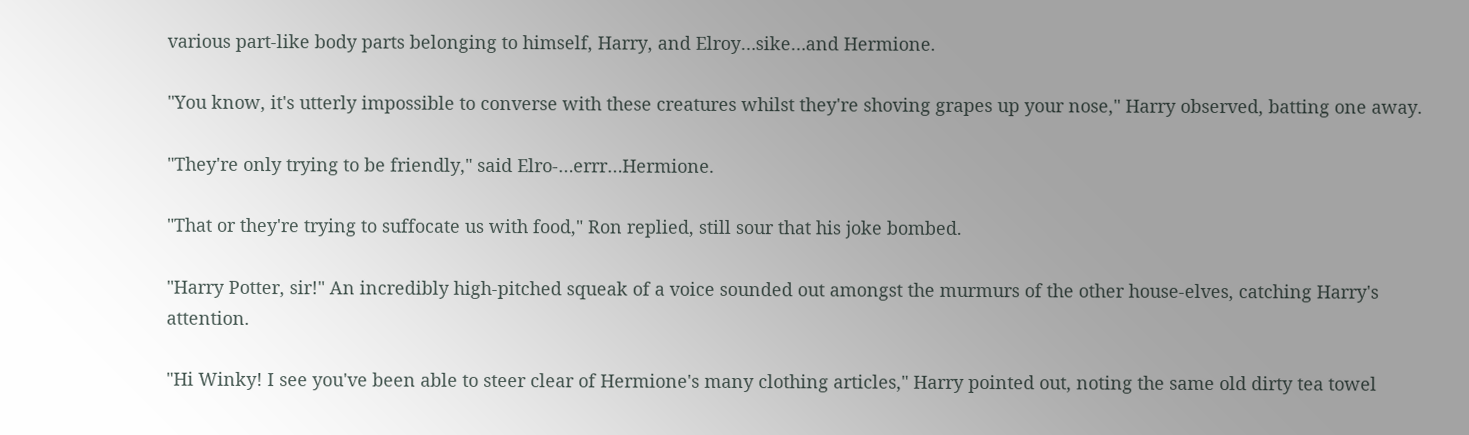various part-like body parts belonging to himself, Harry, and Elroy…sike…and Hermione.

"You know, it's utterly impossible to converse with these creatures whilst they're shoving grapes up your nose," Harry observed, batting one away.

"They're only trying to be friendly," said Elro-…errr…Hermione.

"That or they're trying to suffocate us with food," Ron replied, still sour that his joke bombed.

"Harry Potter, sir!" An incredibly high-pitched squeak of a voice sounded out amongst the murmurs of the other house-elves, catching Harry's attention.

"Hi Winky! I see you've been able to steer clear of Hermione's many clothing articles," Harry pointed out, noting the same old dirty tea towel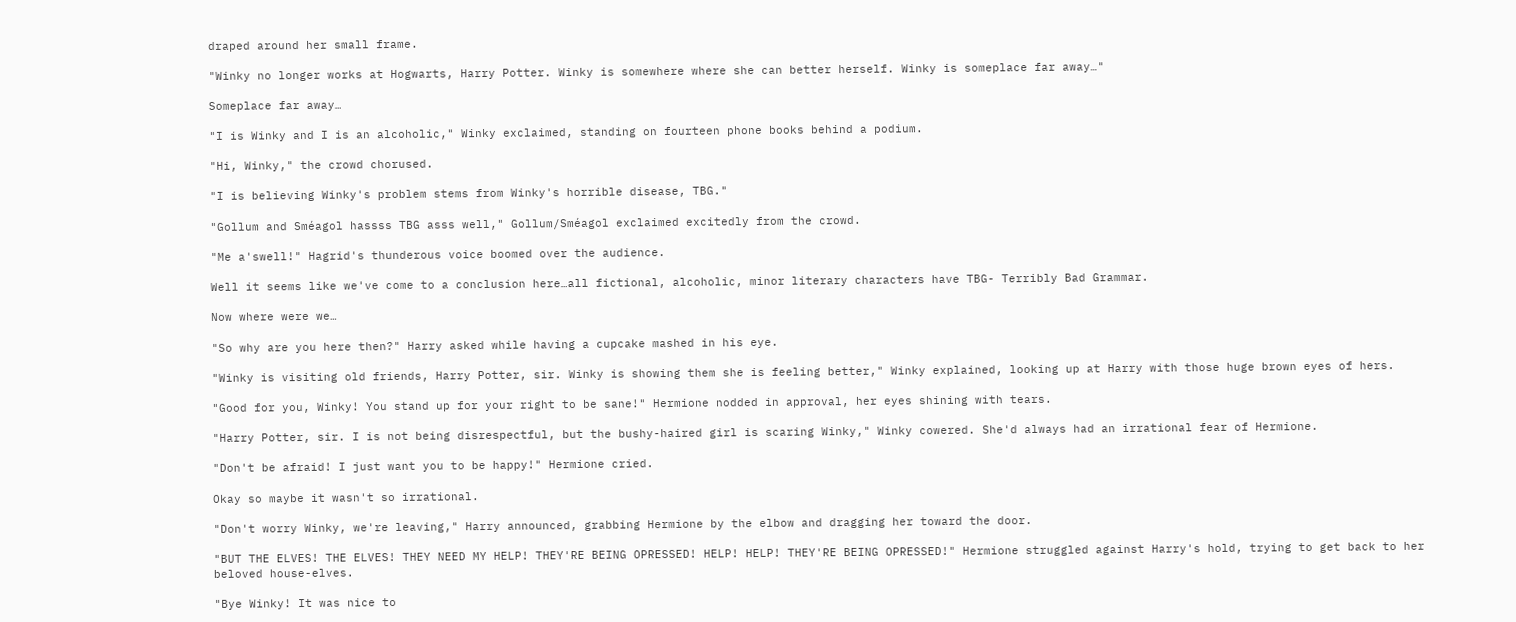draped around her small frame.

"Winky no longer works at Hogwarts, Harry Potter. Winky is somewhere where she can better herself. Winky is someplace far away…"

Someplace far away…

"I is Winky and I is an alcoholic," Winky exclaimed, standing on fourteen phone books behind a podium.

"Hi, Winky," the crowd chorused.

"I is believing Winky's problem stems from Winky's horrible disease, TBG."

"Gollum and Sméagol hassss TBG asss well," Gollum/Sméagol exclaimed excitedly from the crowd.

"Me a'swell!" Hagrid's thunderous voice boomed over the audience.

Well it seems like we've come to a conclusion here…all fictional, alcoholic, minor literary characters have TBG- Terribly Bad Grammar.

Now where were we…

"So why are you here then?" Harry asked while having a cupcake mashed in his eye.

"Winky is visiting old friends, Harry Potter, sir. Winky is showing them she is feeling better," Winky explained, looking up at Harry with those huge brown eyes of hers.

"Good for you, Winky! You stand up for your right to be sane!" Hermione nodded in approval, her eyes shining with tears.

"Harry Potter, sir. I is not being disrespectful, but the bushy-haired girl is scaring Winky," Winky cowered. She'd always had an irrational fear of Hermione.

"Don't be afraid! I just want you to be happy!" Hermione cried.

Okay so maybe it wasn't so irrational.

"Don't worry Winky, we're leaving," Harry announced, grabbing Hermione by the elbow and dragging her toward the door.

"BUT THE ELVES! THE ELVES! THEY NEED MY HELP! THEY'RE BEING OPRESSED! HELP! HELP! THEY'RE BEING OPRESSED!" Hermione struggled against Harry's hold, trying to get back to her beloved house-elves.

"Bye Winky! It was nice to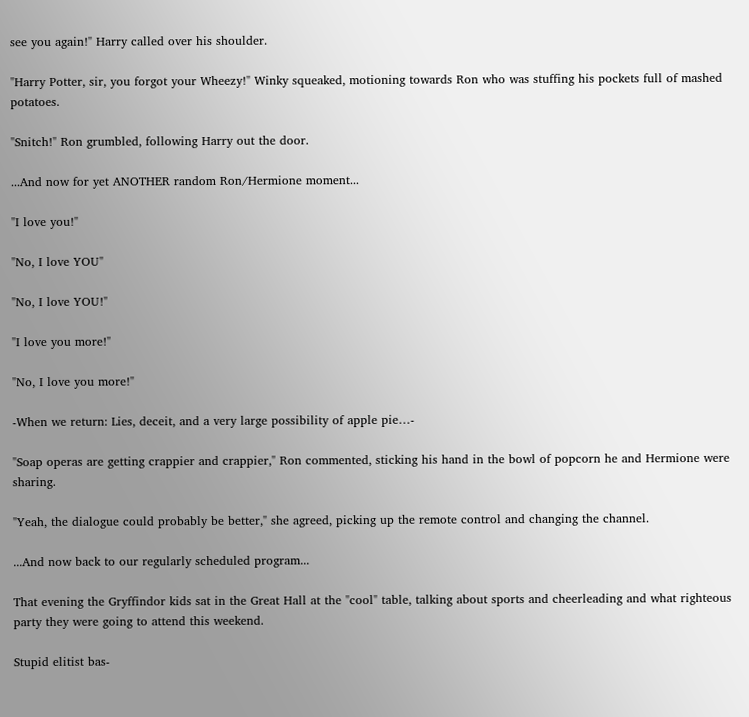see you again!" Harry called over his shoulder.

"Harry Potter, sir, you forgot your Wheezy!" Winky squeaked, motioning towards Ron who was stuffing his pockets full of mashed potatoes.

"Snitch!" Ron grumbled, following Harry out the door.

...And now for yet ANOTHER random Ron/Hermione moment...

"I love you!"

"No, I love YOU"

"No, I love YOU!"

"I love you more!"

"No, I love you more!"

-When we return: Lies, deceit, and a very large possibility of apple pie…-

"Soap operas are getting crappier and crappier," Ron commented, sticking his hand in the bowl of popcorn he and Hermione were sharing.

"Yeah, the dialogue could probably be better," she agreed, picking up the remote control and changing the channel.

...And now back to our regularly scheduled program...

That evening the Gryffindor kids sat in the Great Hall at the "cool" table, talking about sports and cheerleading and what righteous party they were going to attend this weekend.

Stupid elitist bas-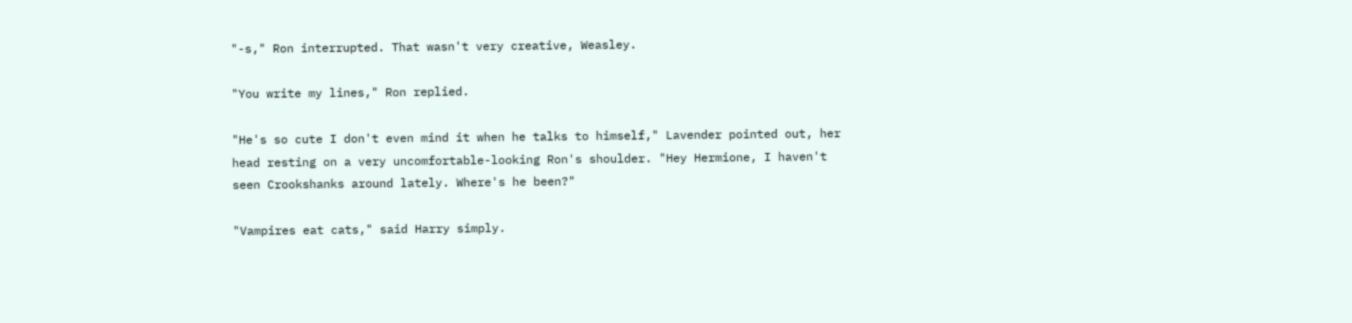"-s," Ron interrupted. That wasn't very creative, Weasley.

"You write my lines," Ron replied.

"He's so cute I don't even mind it when he talks to himself," Lavender pointed out, her head resting on a very uncomfortable-looking Ron's shoulder. "Hey Hermione, I haven't seen Crookshanks around lately. Where's he been?"

"Vampires eat cats," said Harry simply.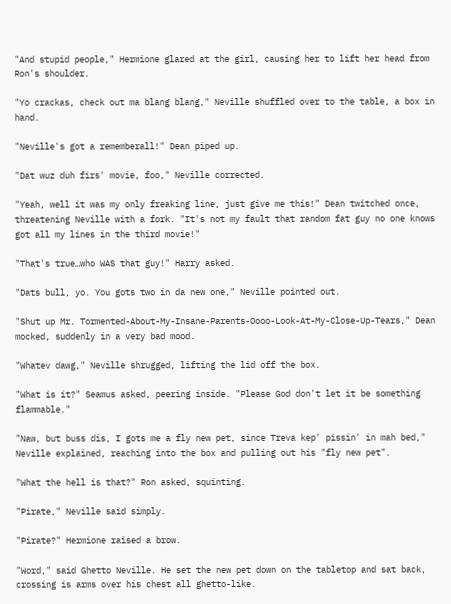"And stupid people," Hermione glared at the girl, causing her to lift her head from Ron's shoulder.

"Yo crackas, check out ma blang blang," Neville shuffled over to the table, a box in hand.

"Neville's got a rememberall!" Dean piped up.

"Dat wuz duh firs' movie, foo," Neville corrected.

"Yeah, well it was my only freaking line, just give me this!" Dean twitched once, threatening Neville with a fork. "It's not my fault that random fat guy no one knows got all my lines in the third movie!"

"That's true…who WAS that guy!" Harry asked.

"Dats bull, yo. You gots two in da new one," Neville pointed out.

"Shut up Mr. Tormented-About-My-Insane-Parents-Oooo-Look-At-My-Close-Up-Tears," Dean mocked, suddenly in a very bad mood.

"Whatev dawg," Neville shrugged, lifting the lid off the box.

"What is it?" Seamus asked, peering inside. "Please God don't let it be something flammable."

"Naw, but buss dis, I gots me a fly new pet, since Treva kep' pissin' in mah bed," Neville explained, reaching into the box and pulling out his "fly new pet".

"What the hell is that?" Ron asked, squinting.

"Pirate," Neville said simply.

"Pirate?" Hermione raised a brow.

"Word," said Ghetto Neville. He set the new pet down on the tabletop and sat back, crossing is arms over his chest all ghetto-like.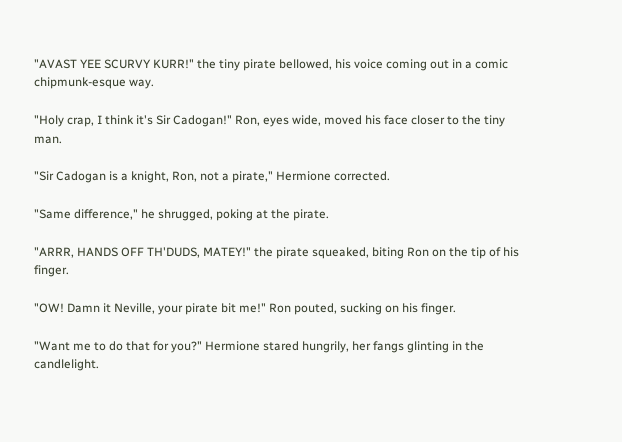"AVAST YEE SCURVY KURR!" the tiny pirate bellowed, his voice coming out in a comic chipmunk-esque way.

"Holy crap, I think it's Sir Cadogan!" Ron, eyes wide, moved his face closer to the tiny man.

"Sir Cadogan is a knight, Ron, not a pirate," Hermione corrected.

"Same difference," he shrugged, poking at the pirate.

"ARRR, HANDS OFF TH'DUDS, MATEY!" the pirate squeaked, biting Ron on the tip of his finger.

"OW! Damn it Neville, your pirate bit me!" Ron pouted, sucking on his finger.

"Want me to do that for you?" Hermione stared hungrily, her fangs glinting in the candlelight.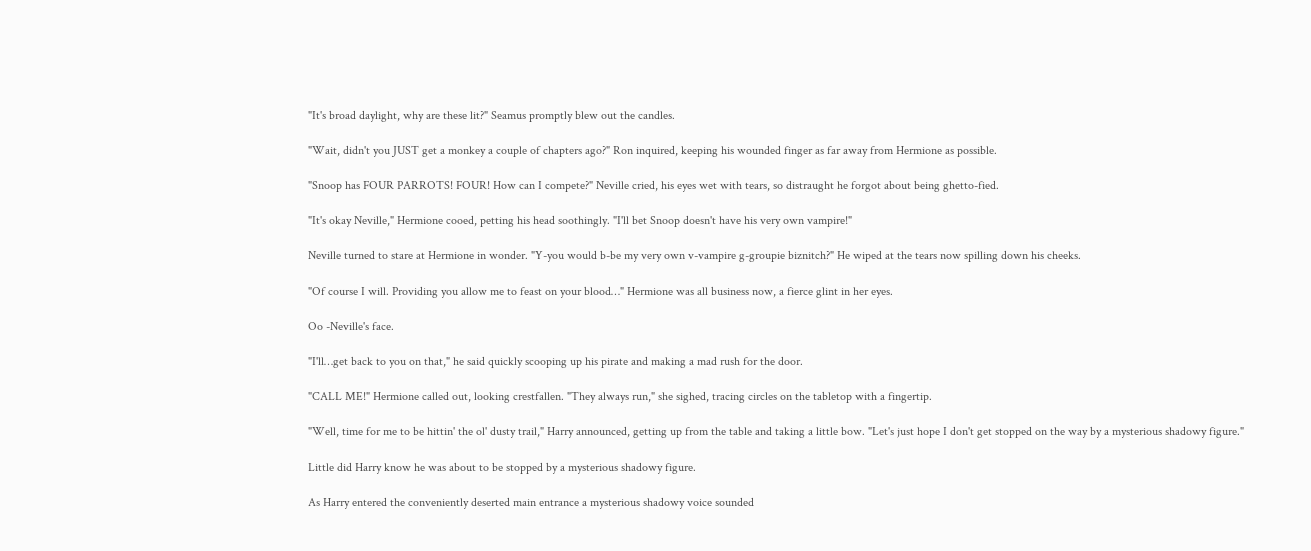"It's broad daylight, why are these lit?" Seamus promptly blew out the candles.

"Wait, didn't you JUST get a monkey a couple of chapters ago?" Ron inquired, keeping his wounded finger as far away from Hermione as possible.

"Snoop has FOUR PARROTS! FOUR! How can I compete?" Neville cried, his eyes wet with tears, so distraught he forgot about being ghetto-fied.

"It's okay Neville," Hermione cooed, petting his head soothingly. "I'll bet Snoop doesn't have his very own vampire!"

Neville turned to stare at Hermione in wonder. "Y-you would b-be my very own v-vampire g-groupie biznitch?" He wiped at the tears now spilling down his cheeks.

"Of course I will. Providing you allow me to feast on your blood…" Hermione was all business now, a fierce glint in her eyes.

Oo -Neville's face.

"I'll…get back to you on that," he said quickly scooping up his pirate and making a mad rush for the door.

"CALL ME!" Hermione called out, looking crestfallen. "They always run," she sighed, tracing circles on the tabletop with a fingertip.

"Well, time for me to be hittin' the ol' dusty trail," Harry announced, getting up from the table and taking a little bow. "Let's just hope I don't get stopped on the way by a mysterious shadowy figure."

Little did Harry know he was about to be stopped by a mysterious shadowy figure.

As Harry entered the conveniently deserted main entrance a mysterious shadowy voice sounded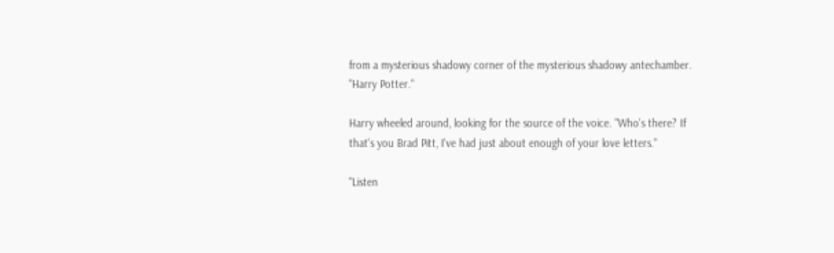from a mysterious shadowy corner of the mysterious shadowy antechamber. "Harry Potter."

Harry wheeled around, looking for the source of the voice. "Who's there? If that's you Brad Pitt, I've had just about enough of your love letters."

"Listen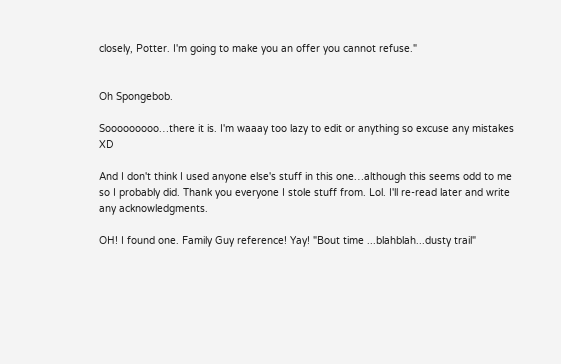closely, Potter. I'm going to make you an offer you cannot refuse."


Oh Spongebob.

Sooooooooo…there it is. I'm waaay too lazy to edit or anything so excuse any mistakes XD

And I don't think I used anyone else's stuff in this one…although this seems odd to me so I probably did. Thank you everyone I stole stuff from. Lol. I'll re-read later and write any acknowledgments.

OH! I found one. Family Guy reference! Yay! "Bout time ...blahblah...dusty trail"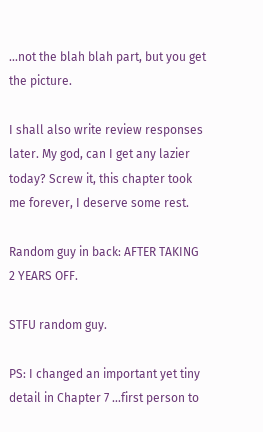...not the blah blah part, but you get the picture.

I shall also write review responses later. My god, can I get any lazier today? Screw it, this chapter took me forever, I deserve some rest.

Random guy in back: AFTER TAKING 2 YEARS OFF.

STFU random guy.

PS: I changed an important yet tiny detail in Chapter 7 ...first person to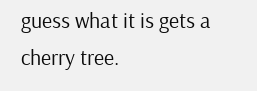guess what it is gets a cherry tree.